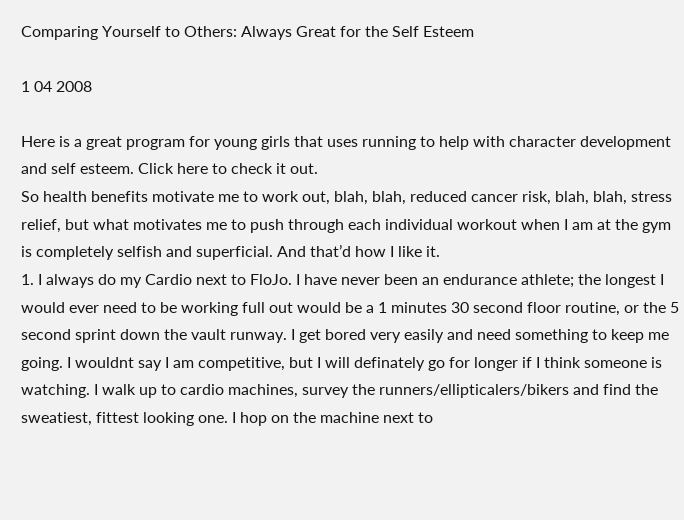Comparing Yourself to Others: Always Great for the Self Esteem

1 04 2008

Here is a great program for young girls that uses running to help with character development and self esteem. Click here to check it out.
So health benefits motivate me to work out, blah, blah, reduced cancer risk, blah, blah, stress relief, but what motivates me to push through each individual workout when I am at the gym is completely selfish and superficial. And that’d how I like it.
1. I always do my Cardio next to FloJo. I have never been an endurance athlete; the longest I would ever need to be working full out would be a 1 minutes 30 second floor routine, or the 5 second sprint down the vault runway. I get bored very easily and need something to keep me going. I wouldnt say I am competitive, but I will definately go for longer if I think someone is watching. I walk up to cardio machines, survey the runners/ellipticalers/bikers and find the sweatiest, fittest looking one. I hop on the machine next to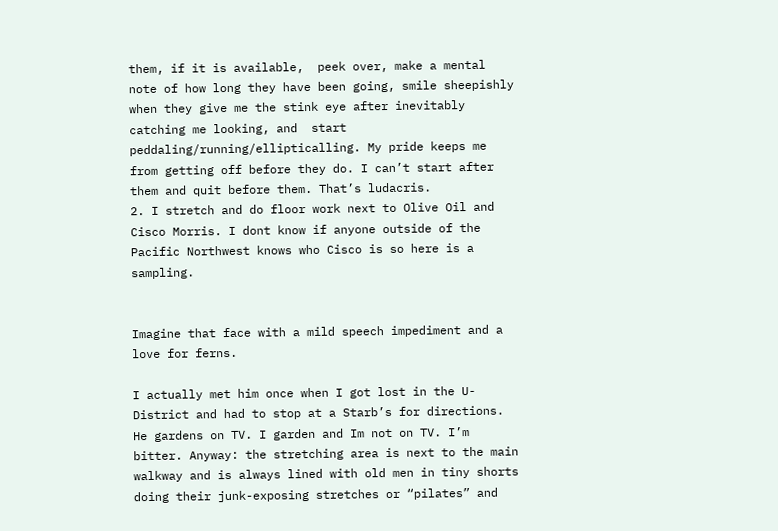them, if it is available,  peek over, make a mental note of how long they have been going, smile sheepishly when they give me the stink eye after inevitably catching me looking, and  start peddaling/running/ellipticalling. My pride keeps me from getting off before they do. I can’t start after them and quit before them. That’s ludacris.
2. I stretch and do floor work next to Olive Oil and Cisco Morris. I dont know if anyone outside of the Pacific Northwest knows who Cisco is so here is a sampling.


Imagine that face with a mild speech impediment and a love for ferns.

I actually met him once when I got lost in the U-District and had to stop at a Starb’s for directions. He gardens on TV. I garden and Im not on TV. I’m bitter. Anyway: the stretching area is next to the main walkway and is always lined with old men in tiny shorts doing their junk-exposing stretches or “pilates” and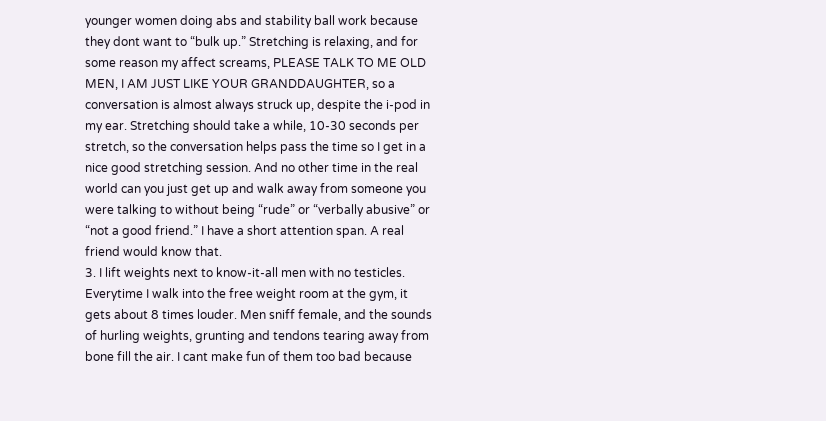younger women doing abs and stability ball work because they dont want to “bulk up.” Stretching is relaxing, and for some reason my affect screams, PLEASE TALK TO ME OLD MEN, I AM JUST LIKE YOUR GRANDDAUGHTER, so a conversation is almost always struck up, despite the i-pod in my ear. Stretching should take a while, 10-30 seconds per stretch, so the conversation helps pass the time so I get in a nice good stretching session. And no other time in the real world can you just get up and walk away from someone you were talking to without being “rude” or “verbally abusive” or “not a good friend.” I have a short attention span. A real friend would know that.
3. I lift weights next to know-it-all men with no testicles. Everytime I walk into the free weight room at the gym, it gets about 8 times louder. Men sniff female, and the sounds of hurling weights, grunting and tendons tearing away from bone fill the air. I cant make fun of them too bad because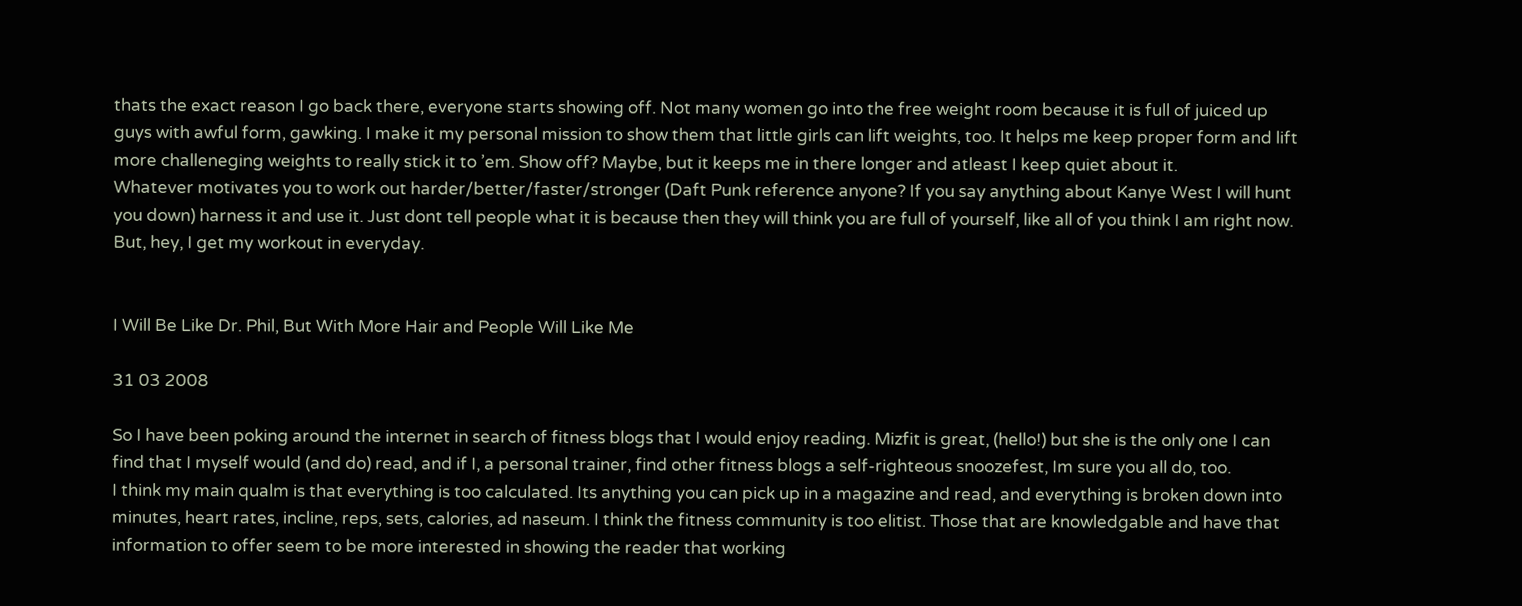thats the exact reason I go back there, everyone starts showing off. Not many women go into the free weight room because it is full of juiced up guys with awful form, gawking. I make it my personal mission to show them that little girls can lift weights, too. It helps me keep proper form and lift more challeneging weights to really stick it to ’em. Show off? Maybe, but it keeps me in there longer and atleast I keep quiet about it.
Whatever motivates you to work out harder/better/faster/stronger (Daft Punk reference anyone? If you say anything about Kanye West I will hunt you down) harness it and use it. Just dont tell people what it is because then they will think you are full of yourself, like all of you think I am right now. But, hey, I get my workout in everyday.


I Will Be Like Dr. Phil, But With More Hair and People Will Like Me

31 03 2008

So I have been poking around the internet in search of fitness blogs that I would enjoy reading. Mizfit is great, (hello!) but she is the only one I can find that I myself would (and do) read, and if I, a personal trainer, find other fitness blogs a self-righteous snoozefest, Im sure you all do, too.
I think my main qualm is that everything is too calculated. Its anything you can pick up in a magazine and read, and everything is broken down into minutes, heart rates, incline, reps, sets, calories, ad naseum. I think the fitness community is too elitist. Those that are knowledgable and have that information to offer seem to be more interested in showing the reader that working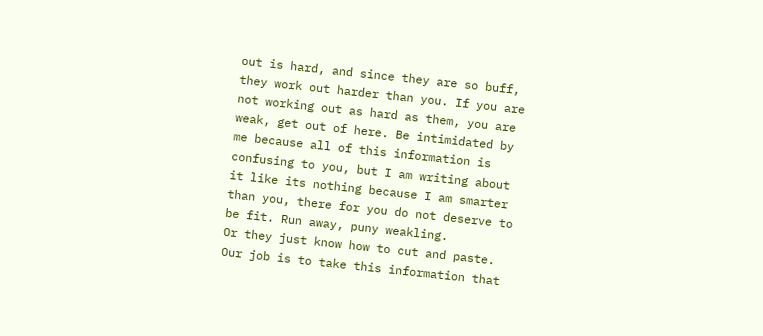out is hard, and since they are so buff, they work out harder than you. If you are not working out as hard as them, you are weak, get out of here. Be intimidated by me because all of this information is confusing to you, but I am writing about it like its nothing because I am smarter than you, there for you do not deserve to be fit. Run away, puny weakling.
Or they just know how to cut and paste.
Our job is to take this information that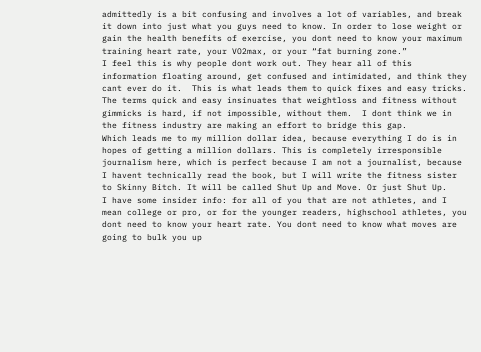admittedly is a bit confusing and involves a lot of variables, and break it down into just what you guys need to know. In order to lose weight or gain the health benefits of exercise, you dont need to know your maximum training heart rate, your VO2max, or your “fat burning zone.”
I feel this is why people dont work out. They hear all of this information floating around, get confused and intimidated, and think they cant ever do it.  This is what leads them to quick fixes and easy tricks. The terms quick and easy insinuates that weightloss and fitness without gimmicks is hard, if not impossible, without them.  I dont think we in the fitness industry are making an effort to bridge this gap.
Which leads me to my million dollar idea, because everything I do is in hopes of getting a million dollars. This is completely irresponsible journalism here, which is perfect because I am not a journalist, because I havent technically read the book, but I will write the fitness sister to Skinny Bitch. It will be called Shut Up and Move. Or just Shut Up.
I have some insider info: for all of you that are not athletes, and I mean college or pro, or for the younger readers, highschool athletes, you dont need to know your heart rate. You dont need to know what moves are going to bulk you up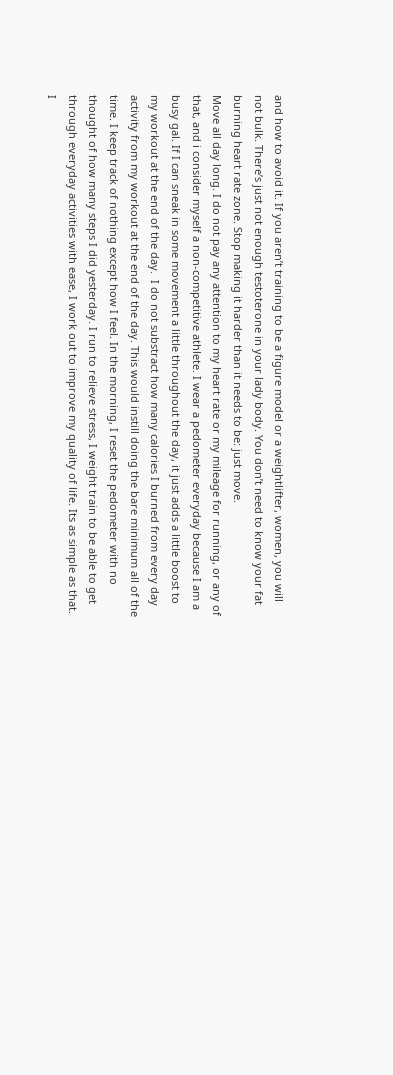and how to avoid it. If you aren’t training to be a figure model or a weightlifter, women, you will not bulk. There’s just not enough testoterone in your lady body. You don’t need to know your fat burning heart rate zone. Stop making it harder than it needs to be: just move.
Move all day long. I do not pay any attention to my heart rate or my mileage for running, or any of that, and i consider myself a non-competitive athlete. I wear a pedometer everyday because I am a busy gal. If I can sneak in some movement a little throughout the day, it just adds a little boost to my workout at the end of the day.  I do not substract how many calories I burned from every day activity from my workout at the end of the day. This would instill doing the bare minimum all of the time. I keep track of nothing except how I feel. In the morning, I reset the pedometer with no thought of how many steps I did yesterday. I run to relieve stress, I weight train to be able to get through everyday activities with ease, I work out to improve my quality of life. Its as simple as that. I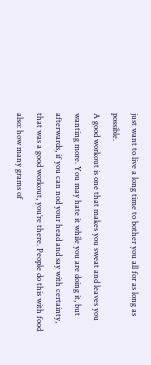just want to live a long time to bother you all for as long as possible.
A good workout is one that makes you sweat and leaves you wanting more. You may hate it while you are doing it, but afterwards, if you can nod your head and say with certainty, that was a good workout, you’re there. People do this with food also: how many grams of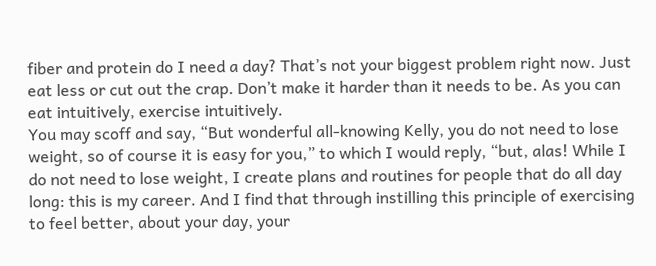fiber and protein do I need a day? That’s not your biggest problem right now. Just eat less or cut out the crap. Don’t make it harder than it needs to be. As you can eat intuitively, exercise intuitively.
You may scoff and say, “But wonderful all-knowing Kelly, you do not need to lose weight, so of course it is easy for you,” to which I would reply, “but, alas! While I do not need to lose weight, I create plans and routines for people that do all day long: this is my career. And I find that through instilling this principle of exercising to feel better, about your day, your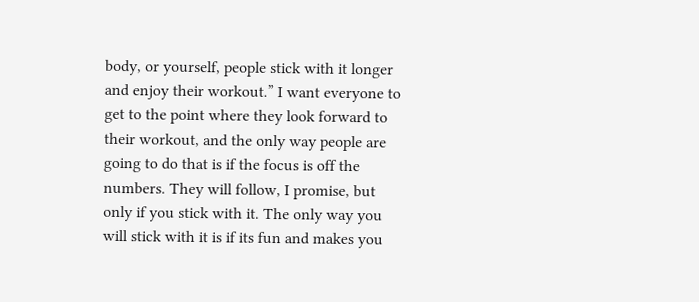body, or yourself, people stick with it longer and enjoy their workout.” I want everyone to get to the point where they look forward to their workout, and the only way people are going to do that is if the focus is off the numbers. They will follow, I promise, but only if you stick with it. The only way you will stick with it is if its fun and makes you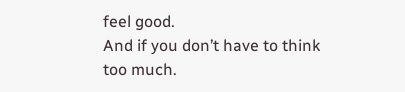feel good.
And if you don’t have to think too much.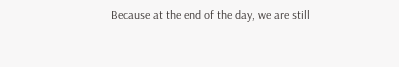Because at the end of the day, we are still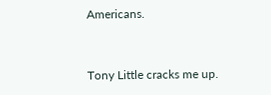Americans.


Tony Little cracks me up.